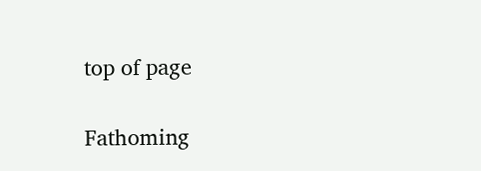top of page

Fathoming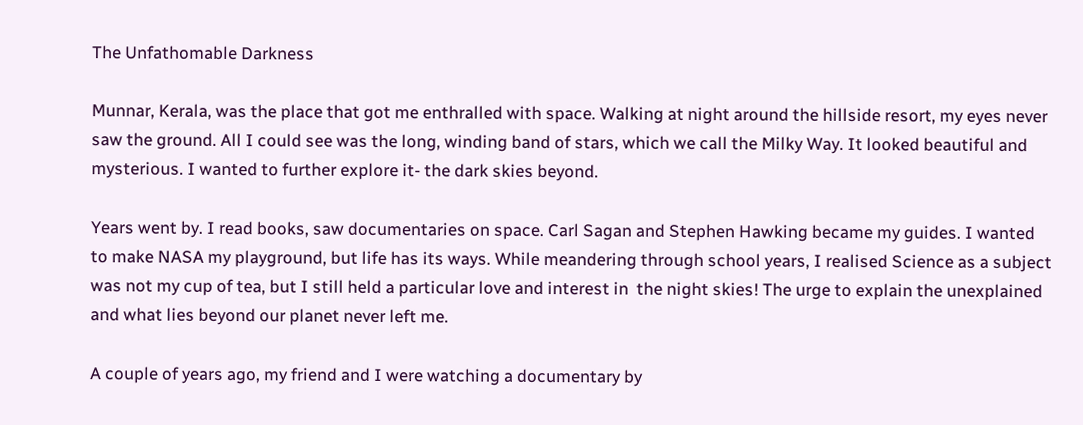The Unfathomable Darkness

Munnar, Kerala, was the place that got me enthralled with space. Walking at night around the hillside resort, my eyes never saw the ground. All I could see was the long, winding band of stars, which we call the Milky Way. It looked beautiful and mysterious. I wanted to further explore it- the dark skies beyond.

Years went by. I read books, saw documentaries on space. Carl Sagan and Stephen Hawking became my guides. I wanted to make NASA my playground, but life has its ways. While meandering through school years, I realised Science as a subject was not my cup of tea, but I still held a particular love and interest in  the night skies! The urge to explain the unexplained and what lies beyond our planet never left me.

A couple of years ago, my friend and I were watching a documentary by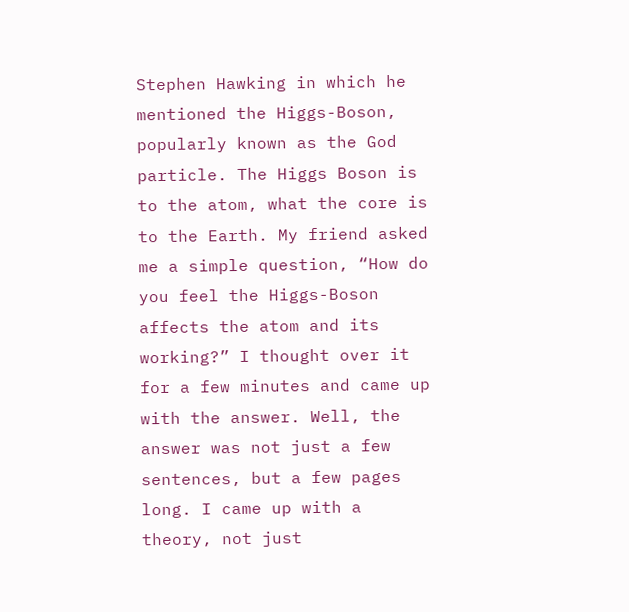Stephen Hawking in which he mentioned the Higgs-Boson, popularly known as the God particle. The Higgs Boson is to the atom, what the core is to the Earth. My friend asked me a simple question, “How do you feel the Higgs-Boson affects the atom and its working?” I thought over it for a few minutes and came up with the answer. Well, the answer was not just a few sentences, but a few pages long. I came up with a theory, not just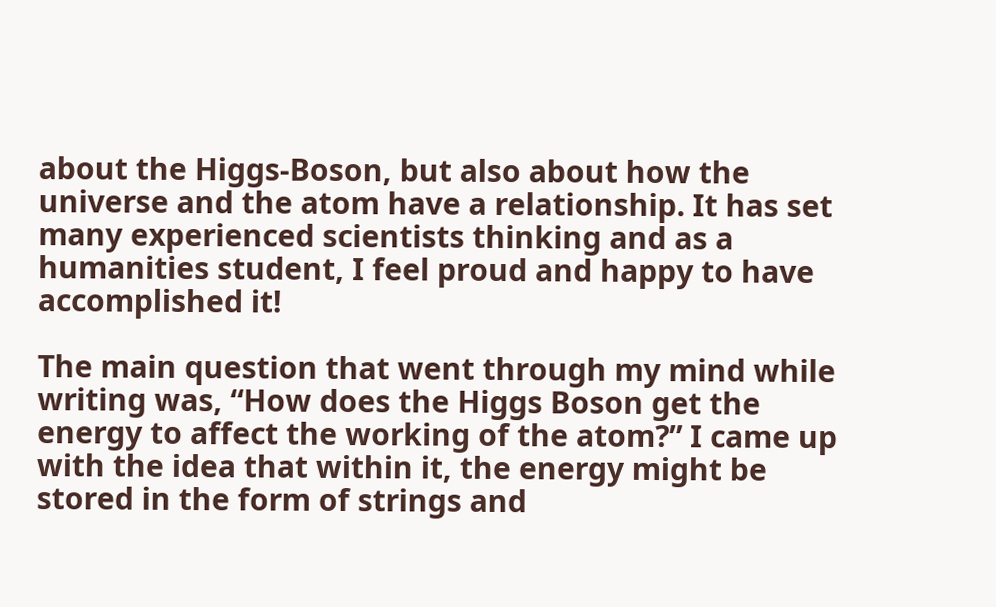about the Higgs-Boson, but also about how the universe and the atom have a relationship. It has set many experienced scientists thinking and as a humanities student, I feel proud and happy to have accomplished it!

The main question that went through my mind while writing was, “How does the Higgs Boson get the energy to affect the working of the atom?” I came up with the idea that within it, the energy might be stored in the form of strings and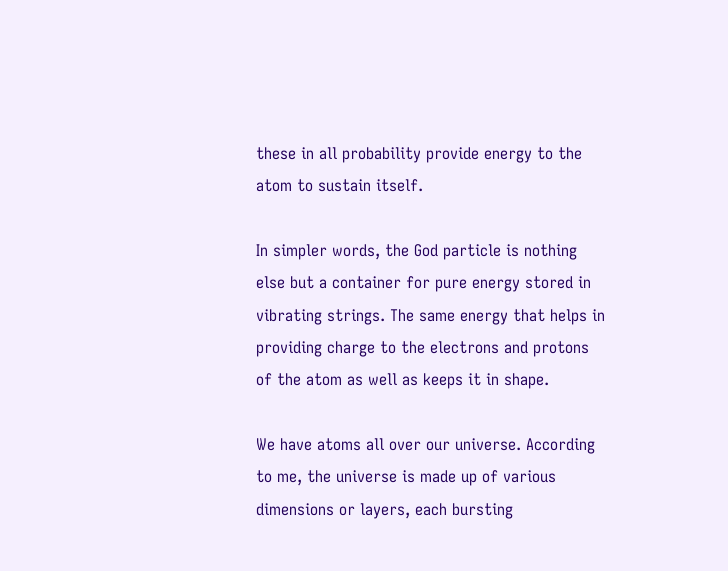these in all probability provide energy to the atom to sustain itself.

In simpler words, the God particle is nothing else but a container for pure energy stored in vibrating strings. The same energy that helps in providing charge to the electrons and protons of the atom as well as keeps it in shape.

We have atoms all over our universe. According to me, the universe is made up of various dimensions or layers, each bursting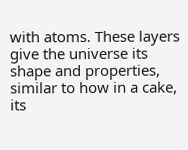with atoms. These layers give the universe its shape and properties, similar to how in a cake, its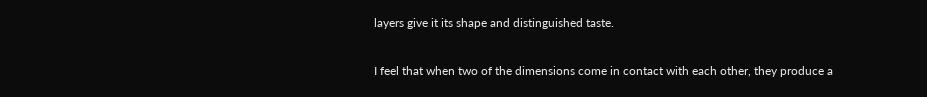layers give it its shape and distinguished taste.

I feel that when two of the dimensions come in contact with each other, they produce a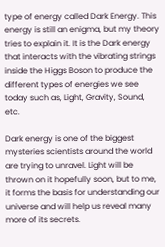type of energy called Dark Energy. This energy is still an enigma, but my theory tries to explain it. It is the Dark energy that interacts with the vibrating strings inside the Higgs Boson to produce the different types of energies we see today such as, Light, Gravity, Sound, etc.

Dark energy is one of the biggest mysteries scientists around the world are trying to unravel. Light will be thrown on it hopefully soon, but to me, it forms the basis for understanding our universe and will help us reveal many more of its secrets.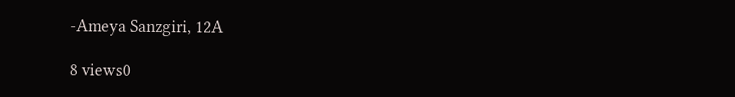-Ameya Sanzgiri, 12A

8 views0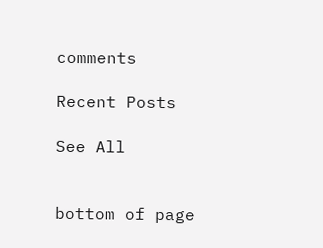comments

Recent Posts

See All


bottom of page